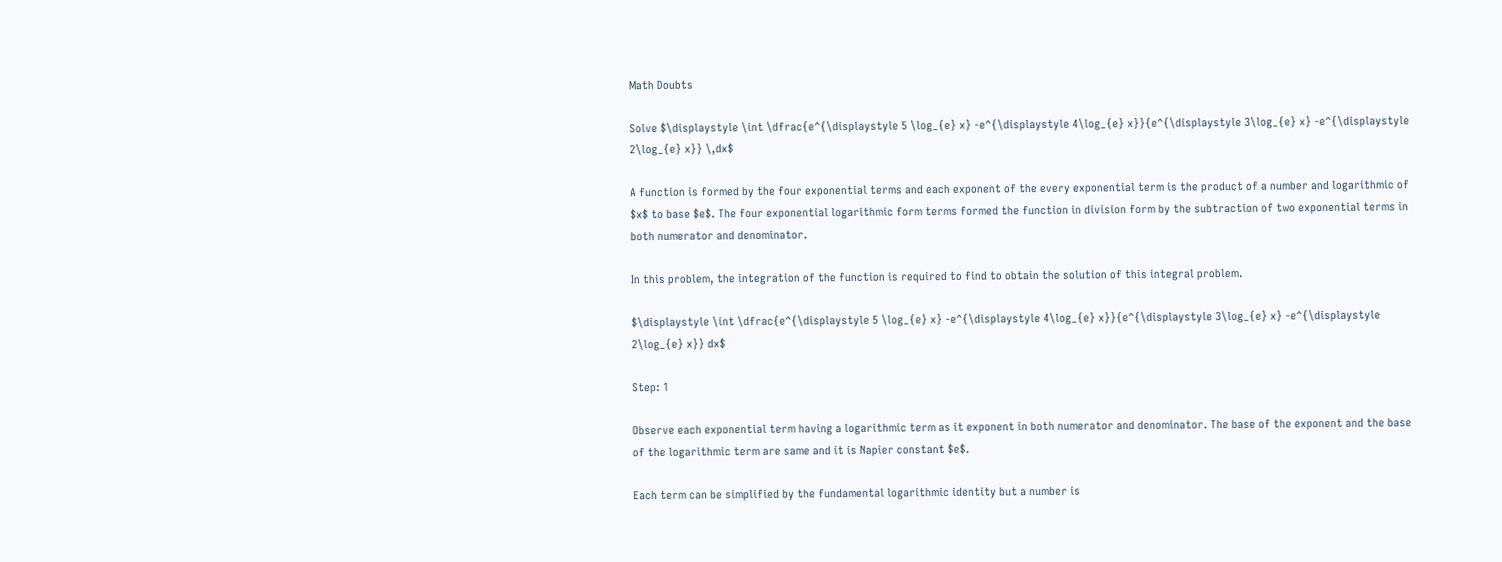Math Doubts

Solve $\displaystyle \int \dfrac{e^{\displaystyle 5 \log_{e} x} -e^{\displaystyle 4\log_{e} x}}{e^{\displaystyle 3\log_{e} x} -e^{\displaystyle 2\log_{e} x}} \,dx$

A function is formed by the four exponential terms and each exponent of the every exponential term is the product of a number and logarithmic of $x$ to base $e$. The four exponential logarithmic form terms formed the function in division form by the subtraction of two exponential terms in both numerator and denominator.

In this problem, the integration of the function is required to find to obtain the solution of this integral problem.

$\displaystyle \int \dfrac{e^{\displaystyle 5 \log_{e} x} -e^{\displaystyle 4\log_{e} x}}{e^{\displaystyle 3\log_{e} x} -e^{\displaystyle 2\log_{e} x}} dx$

Step: 1

Observe each exponential term having a logarithmic term as it exponent in both numerator and denominator. The base of the exponent and the base of the logarithmic term are same and it is Napier constant $e$.

Each term can be simplified by the fundamental logarithmic identity but a number is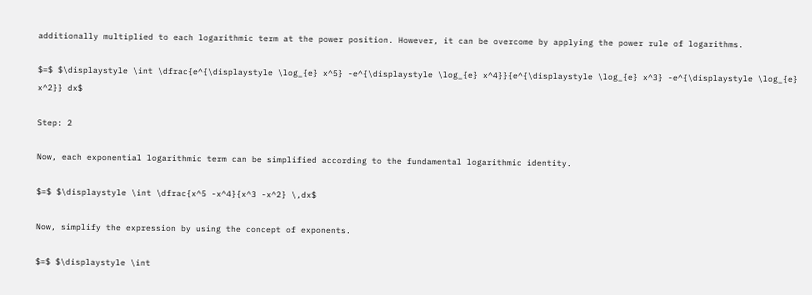additionally multiplied to each logarithmic term at the power position. However, it can be overcome by applying the power rule of logarithms.

$=$ $\displaystyle \int \dfrac{e^{\displaystyle \log_{e} x^5} -e^{\displaystyle \log_{e} x^4}}{e^{\displaystyle \log_{e} x^3} -e^{\displaystyle \log_{e} x^2}} dx$

Step: 2

Now, each exponential logarithmic term can be simplified according to the fundamental logarithmic identity.

$=$ $\displaystyle \int \dfrac{x^5 -x^4}{x^3 -x^2} \,dx$

Now, simplify the expression by using the concept of exponents.

$=$ $\displaystyle \int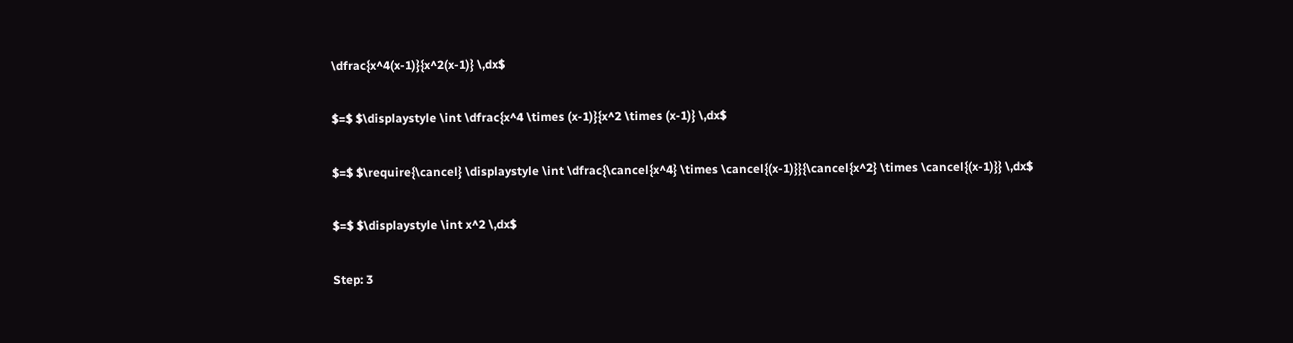\dfrac{x^4(x-1)}{x^2(x-1)} \,dx$

$=$ $\displaystyle \int \dfrac{x^4 \times (x-1)}{x^2 \times (x-1)} \,dx$

$=$ $\require{\cancel} \displaystyle \int \dfrac{\cancel{x^4} \times \cancel{(x-1)}}{\cancel{x^2} \times \cancel{(x-1)}} \,dx$

$=$ $\displaystyle \int x^2 \,dx$

Step: 3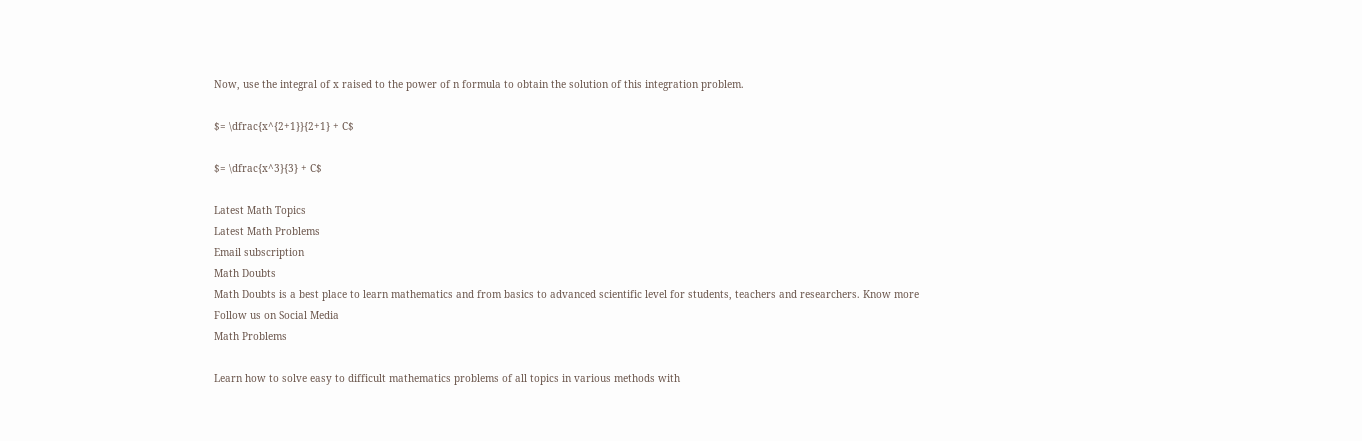Now, use the integral of x raised to the power of n formula to obtain the solution of this integration problem.

$= \dfrac{x^{2+1}}{2+1} + C$

$= \dfrac{x^3}{3} + C$

Latest Math Topics
Latest Math Problems
Email subscription
Math Doubts
Math Doubts is a best place to learn mathematics and from basics to advanced scientific level for students, teachers and researchers. Know more
Follow us on Social Media
Math Problems

Learn how to solve easy to difficult mathematics problems of all topics in various methods with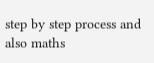step by step process and also maths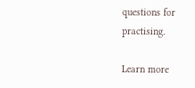questions for practising.

Learn more